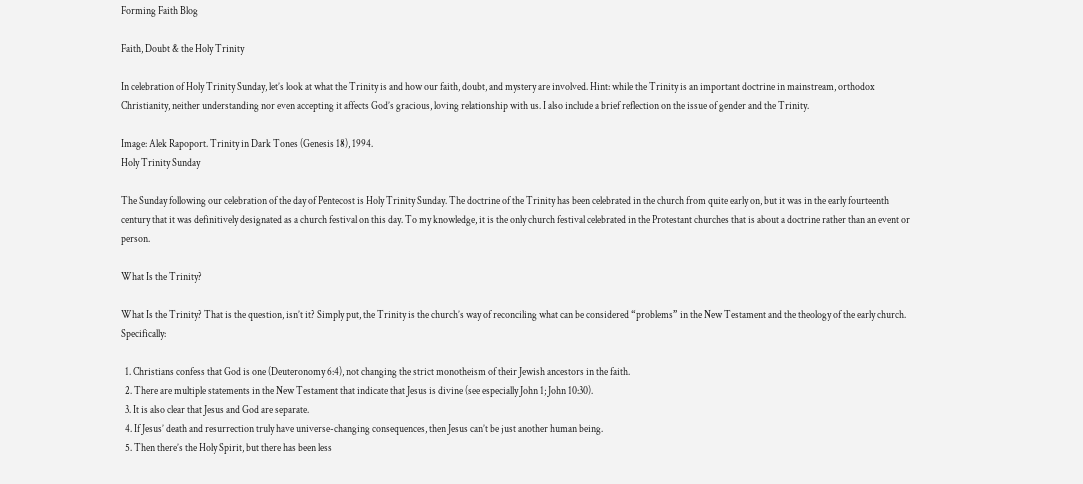Forming Faith Blog

Faith, Doubt & the Holy Trinity

In celebration of Holy Trinity Sunday, let’s look at what the Trinity is and how our faith, doubt, and mystery are involved. Hint: while the Trinity is an important doctrine in mainstream, orthodox Christianity, neither understanding nor even accepting it affects God’s gracious, loving relationship with us. I also include a brief reflection on the issue of gender and the Trinity.

Image: Alek Rapoport. Trinity in Dark Tones (Genesis 18), 1994.
Holy Trinity Sunday

The Sunday following our celebration of the day of Pentecost is Holy Trinity Sunday. The doctrine of the Trinity has been celebrated in the church from quite early on, but it was in the early fourteenth century that it was definitively designated as a church festival on this day. To my knowledge, it is the only church festival celebrated in the Protestant churches that is about a doctrine rather than an event or person.

What Is the Trinity?

What Is the Trinity? That is the question, isn’t it? Simply put, the Trinity is the church’s way of reconciling what can be considered “problems” in the New Testament and the theology of the early church. Specifically:

  1. Christians confess that God is one (Deuteronomy 6:4), not changing the strict monotheism of their Jewish ancestors in the faith.
  2. There are multiple statements in the New Testament that indicate that Jesus is divine (see especially John 1; John 10:30).
  3. It is also clear that Jesus and God are separate.
  4. If Jesus’ death and resurrection truly have universe-changing consequences, then Jesus can’t be just another human being.
  5. Then there’s the Holy Spirit, but there has been less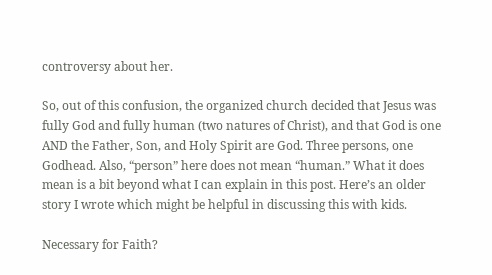controversy about her.

So, out of this confusion, the organized church decided that Jesus was fully God and fully human (two natures of Christ), and that God is one AND the Father, Son, and Holy Spirit are God. Three persons, one Godhead. Also, “person” here does not mean “human.” What it does mean is a bit beyond what I can explain in this post. Here’s an older story I wrote which might be helpful in discussing this with kids.

Necessary for Faith?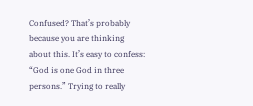Confused? That’s probably because you are thinking about this. It’s easy to confess: “God is one God in three persons.” Trying to really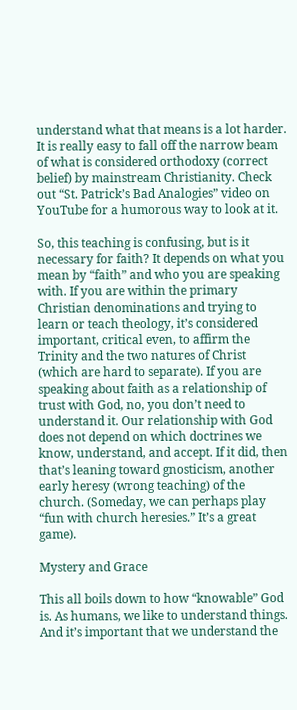understand what that means is a lot harder. It is really easy to fall off the narrow beam of what is considered orthodoxy (correct belief) by mainstream Christianity. Check out “St. Patrick’s Bad Analogies” video on YouTube for a humorous way to look at it.

So, this teaching is confusing, but is it necessary for faith? It depends on what you mean by “faith” and who you are speaking with. If you are within the primary Christian denominations and trying to learn or teach theology, it’s considered important, critical even, to affirm the Trinity and the two natures of Christ (which are hard to separate). If you are speaking about faith as a relationship of trust with God, no, you don’t need to understand it. Our relationship with God does not depend on which doctrines we know, understand, and accept. If it did, then that’s leaning toward gnosticism, another early heresy (wrong teaching) of the church. (Someday, we can perhaps play “fun with church heresies.” It’s a great game).

Mystery and Grace

This all boils down to how “knowable” God is. As humans, we like to understand things. And it’s important that we understand the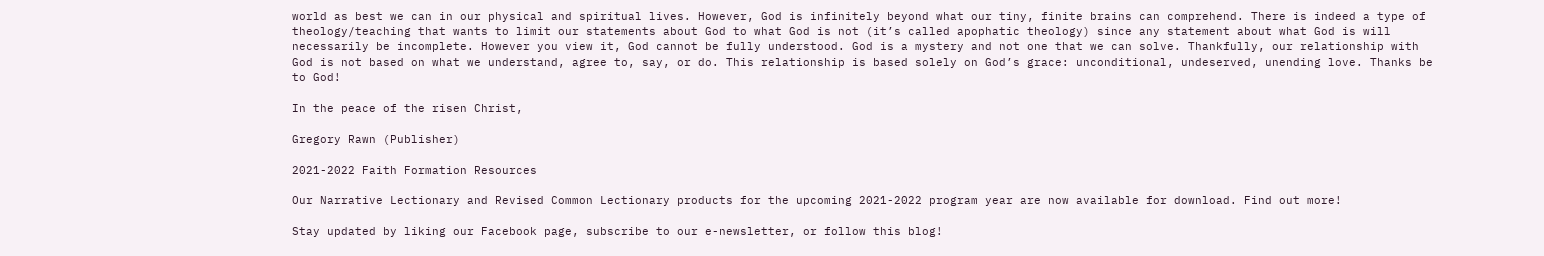world as best we can in our physical and spiritual lives. However, God is infinitely beyond what our tiny, finite brains can comprehend. There is indeed a type of theology/teaching that wants to limit our statements about God to what God is not (it’s called apophatic theology) since any statement about what God is will necessarily be incomplete. However you view it, God cannot be fully understood. God is a mystery and not one that we can solve. Thankfully, our relationship with God is not based on what we understand, agree to, say, or do. This relationship is based solely on God’s grace: unconditional, undeserved, unending love. Thanks be to God!

In the peace of the risen Christ,

Gregory Rawn (Publisher)

2021-2022 Faith Formation Resources

Our Narrative Lectionary and Revised Common Lectionary products for the upcoming 2021-2022 program year are now available for download. Find out more!

Stay updated by liking our Facebook page, subscribe to our e-newsletter, or follow this blog!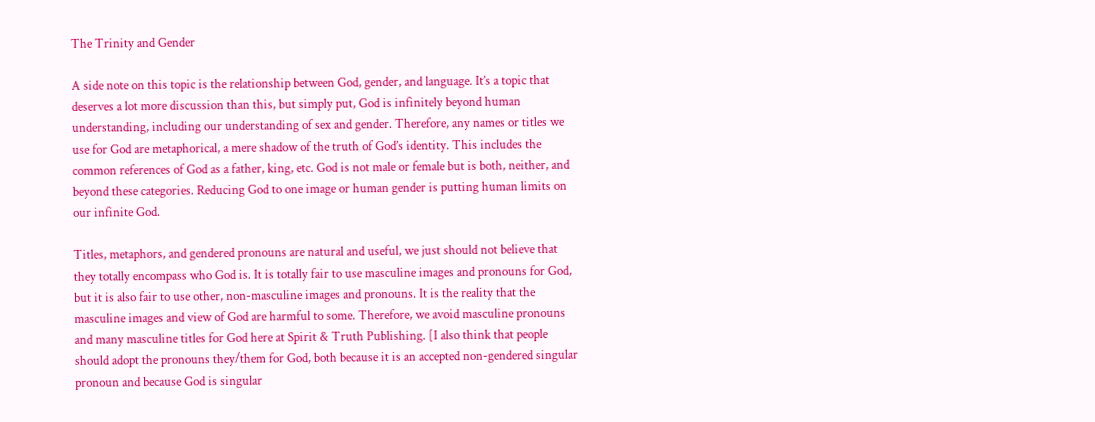The Trinity and Gender

A side note on this topic is the relationship between God, gender, and language. It’s a topic that deserves a lot more discussion than this, but simply put, God is infinitely beyond human understanding, including our understanding of sex and gender. Therefore, any names or titles we use for God are metaphorical, a mere shadow of the truth of God’s identity. This includes the common references of God as a father, king, etc. God is not male or female but is both, neither, and beyond these categories. Reducing God to one image or human gender is putting human limits on our infinite God.

Titles, metaphors, and gendered pronouns are natural and useful, we just should not believe that they totally encompass who God is. It is totally fair to use masculine images and pronouns for God, but it is also fair to use other, non-masculine images and pronouns. It is the reality that the masculine images and view of God are harmful to some. Therefore, we avoid masculine pronouns and many masculine titles for God here at Spirit & Truth Publishing. [I also think that people should adopt the pronouns they/them for God, both because it is an accepted non-gendered singular pronoun and because God is singular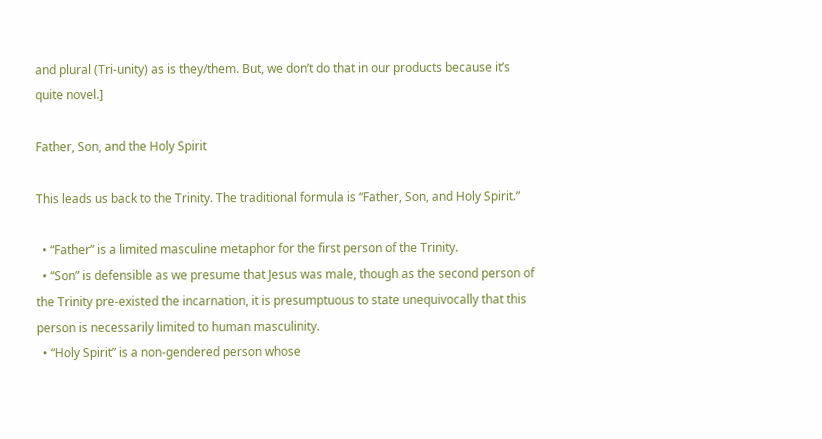and plural (Tri-unity) as is they/them. But, we don’t do that in our products because it’s quite novel.]

Father, Son, and the Holy Spirit

This leads us back to the Trinity. The traditional formula is “Father, Son, and Holy Spirit.”

  • “Father” is a limited masculine metaphor for the first person of the Trinity.
  • “Son” is defensible as we presume that Jesus was male, though as the second person of the Trinity pre-existed the incarnation, it is presumptuous to state unequivocally that this person is necessarily limited to human masculinity.
  • “Holy Spirit” is a non-gendered person whose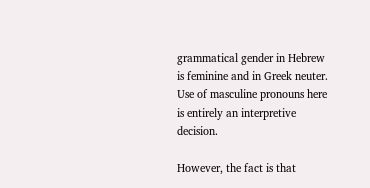grammatical gender in Hebrew is feminine and in Greek neuter. Use of masculine pronouns here is entirely an interpretive decision.

However, the fact is that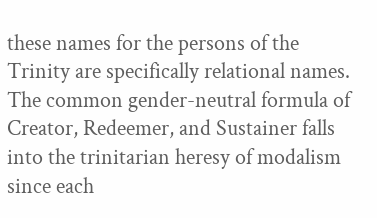these names for the persons of the Trinity are specifically relational names. The common gender-neutral formula of Creator, Redeemer, and Sustainer falls into the trinitarian heresy of modalism since each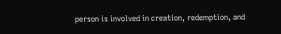person is involved in creation, redemption, and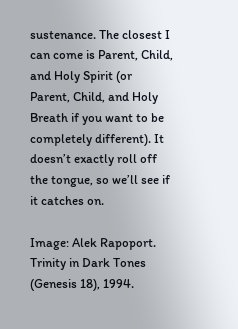sustenance. The closest I can come is Parent, Child, and Holy Spirit (or Parent, Child, and Holy Breath if you want to be completely different). It doesn’t exactly roll off the tongue, so we’ll see if it catches on.

Image: Alek Rapoport. Trinity in Dark Tones (Genesis 18), 1994.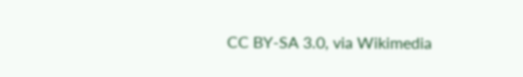CC BY-SA 3.0, via Wikimedia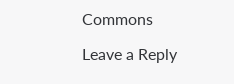Commons

Leave a Reply